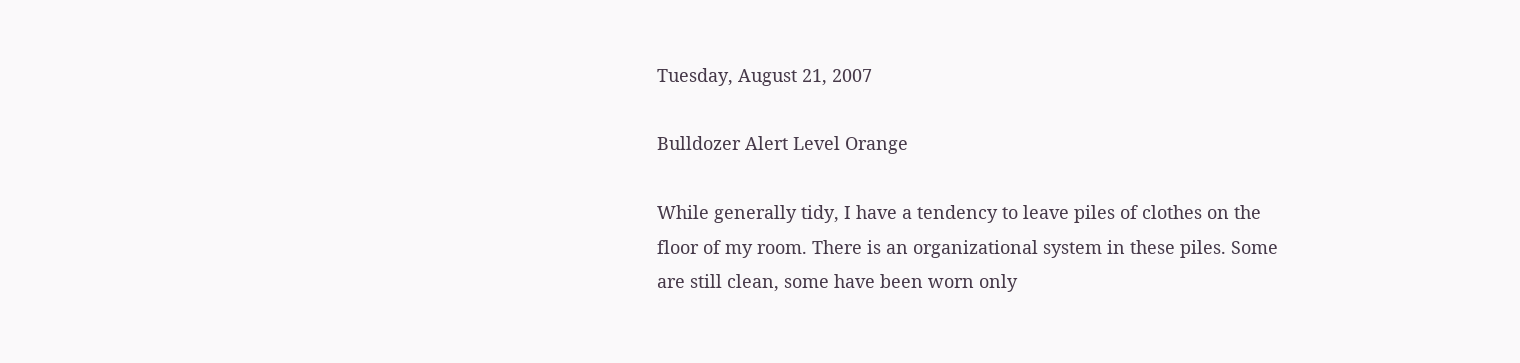Tuesday, August 21, 2007

Bulldozer Alert Level Orange

While generally tidy, I have a tendency to leave piles of clothes on the floor of my room. There is an organizational system in these piles. Some are still clean, some have been worn only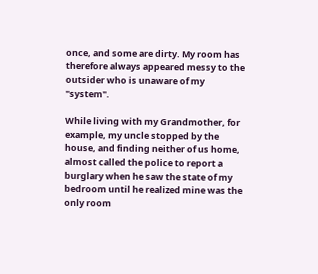once, and some are dirty. My room has therefore always appeared messy to the outsider who is unaware of my "system".

While living with my Grandmother, for example, my uncle stopped by the house, and finding neither of us home, almost called the police to report a burglary when he saw the state of my bedroom until he realized mine was the only room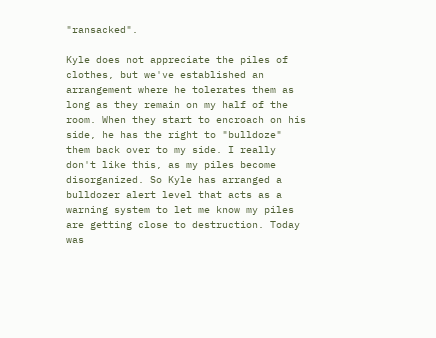"ransacked".

Kyle does not appreciate the piles of clothes, but we've established an arrangement where he tolerates them as long as they remain on my half of the room. When they start to encroach on his side, he has the right to "bulldoze" them back over to my side. I really don't like this, as my piles become disorganized. So Kyle has arranged a bulldozer alert level that acts as a warning system to let me know my piles are getting close to destruction. Today was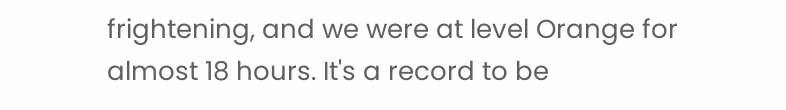frightening, and we were at level Orange for almost 18 hours. It's a record to be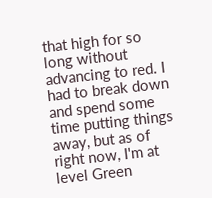that high for so long without advancing to red. I had to break down and spend some time putting things away, but as of right now, I'm at level Green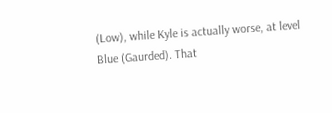(Low), while Kyle is actually worse, at level Blue (Gaurded). That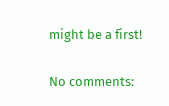might be a first!

No comments: